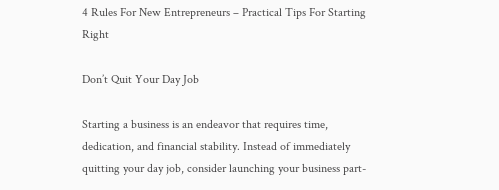4 Rules For New Entrepreneurs – Practical Tips For Starting Right

Don’t Quit Your Day Job

Starting a business is an endeavor that requires time, dedication, and financial stability. Instead of immediately quitting your day job, consider launching your business part-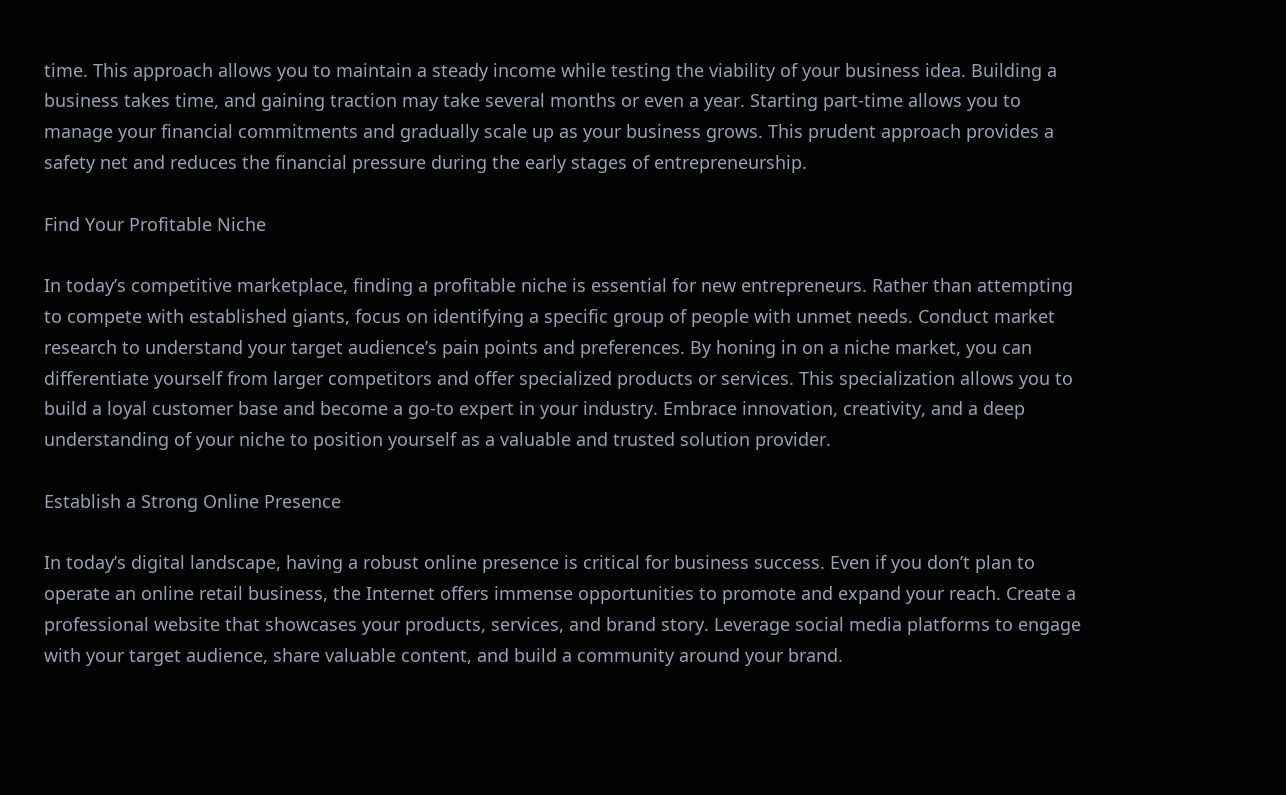time. This approach allows you to maintain a steady income while testing the viability of your business idea. Building a business takes time, and gaining traction may take several months or even a year. Starting part-time allows you to manage your financial commitments and gradually scale up as your business grows. This prudent approach provides a safety net and reduces the financial pressure during the early stages of entrepreneurship.

Find Your Profitable Niche

In today’s competitive marketplace, finding a profitable niche is essential for new entrepreneurs. Rather than attempting to compete with established giants, focus on identifying a specific group of people with unmet needs. Conduct market research to understand your target audience’s pain points and preferences. By honing in on a niche market, you can differentiate yourself from larger competitors and offer specialized products or services. This specialization allows you to build a loyal customer base and become a go-to expert in your industry. Embrace innovation, creativity, and a deep understanding of your niche to position yourself as a valuable and trusted solution provider.

Establish a Strong Online Presence

In today’s digital landscape, having a robust online presence is critical for business success. Even if you don’t plan to operate an online retail business, the Internet offers immense opportunities to promote and expand your reach. Create a professional website that showcases your products, services, and brand story. Leverage social media platforms to engage with your target audience, share valuable content, and build a community around your brand.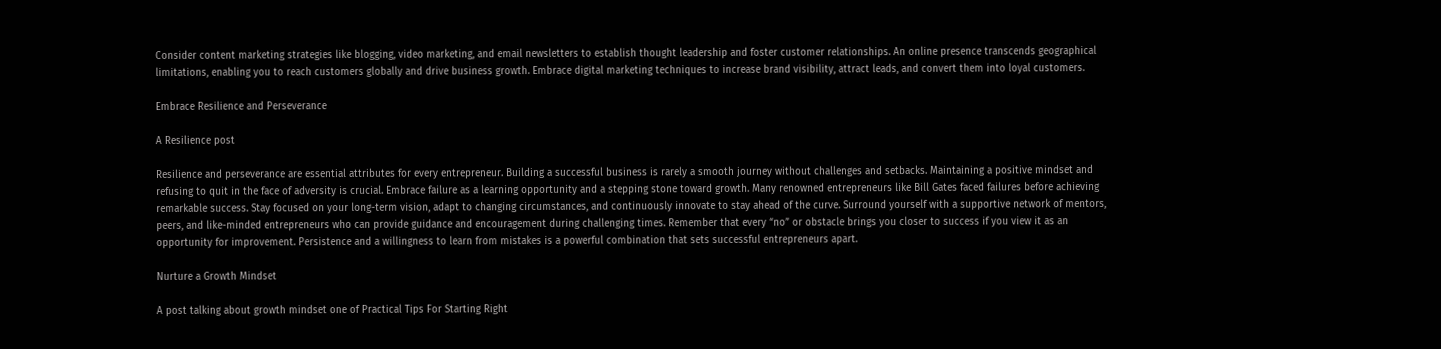Consider content marketing strategies like blogging, video marketing, and email newsletters to establish thought leadership and foster customer relationships. An online presence transcends geographical limitations, enabling you to reach customers globally and drive business growth. Embrace digital marketing techniques to increase brand visibility, attract leads, and convert them into loyal customers.

Embrace Resilience and Perseverance

A Resilience post

Resilience and perseverance are essential attributes for every entrepreneur. Building a successful business is rarely a smooth journey without challenges and setbacks. Maintaining a positive mindset and refusing to quit in the face of adversity is crucial. Embrace failure as a learning opportunity and a stepping stone toward growth. Many renowned entrepreneurs like Bill Gates faced failures before achieving remarkable success. Stay focused on your long-term vision, adapt to changing circumstances, and continuously innovate to stay ahead of the curve. Surround yourself with a supportive network of mentors, peers, and like-minded entrepreneurs who can provide guidance and encouragement during challenging times. Remember that every “no” or obstacle brings you closer to success if you view it as an opportunity for improvement. Persistence and a willingness to learn from mistakes is a powerful combination that sets successful entrepreneurs apart.

Nurture a Growth Mindset

A post talking about growth mindset one of Practical Tips For Starting Right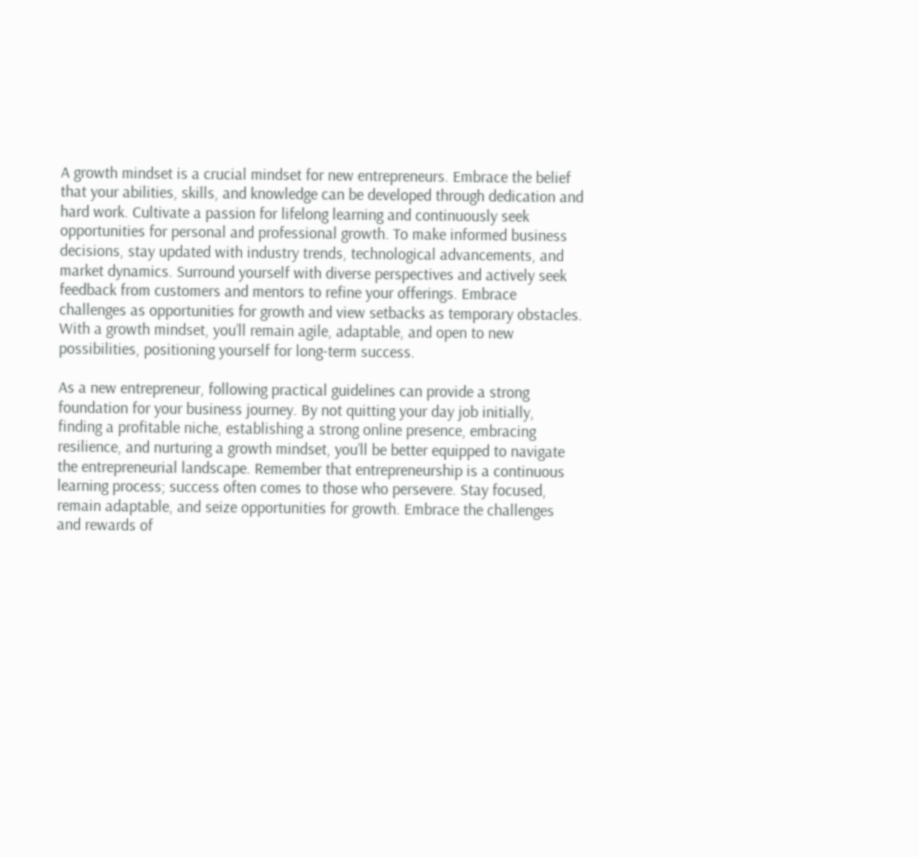A growth mindset is a crucial mindset for new entrepreneurs. Embrace the belief that your abilities, skills, and knowledge can be developed through dedication and hard work. Cultivate a passion for lifelong learning and continuously seek opportunities for personal and professional growth. To make informed business decisions, stay updated with industry trends, technological advancements, and market dynamics. Surround yourself with diverse perspectives and actively seek feedback from customers and mentors to refine your offerings. Embrace challenges as opportunities for growth and view setbacks as temporary obstacles. With a growth mindset, you’ll remain agile, adaptable, and open to new possibilities, positioning yourself for long-term success.

As a new entrepreneur, following practical guidelines can provide a strong foundation for your business journey. By not quitting your day job initially, finding a profitable niche, establishing a strong online presence, embracing resilience, and nurturing a growth mindset, you’ll be better equipped to navigate the entrepreneurial landscape. Remember that entrepreneurship is a continuous learning process; success often comes to those who persevere. Stay focused, remain adaptable, and seize opportunities for growth. Embrace the challenges and rewards of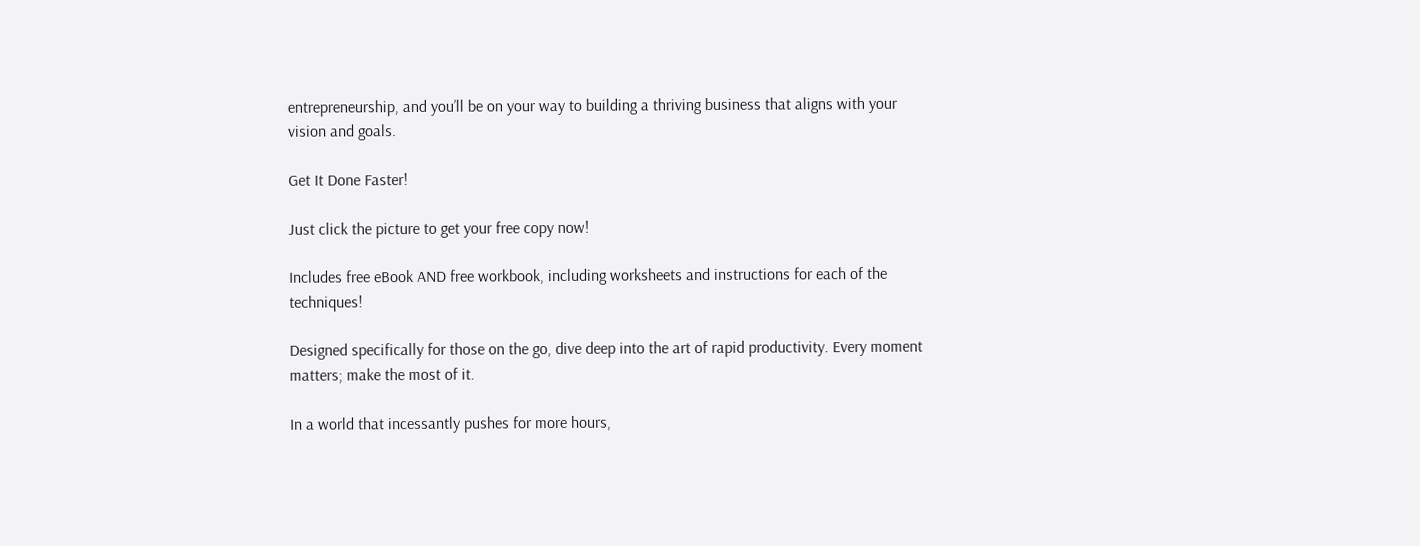entrepreneurship, and you’ll be on your way to building a thriving business that aligns with your vision and goals.

Get It Done Faster!

Just click the picture to get your free copy now!

Includes free eBook AND free workbook, including worksheets and instructions for each of the techniques!

Designed specifically for those on the go, dive deep into the art of rapid productivity. Every moment matters; make the most of it.

In a world that incessantly pushes for more hours,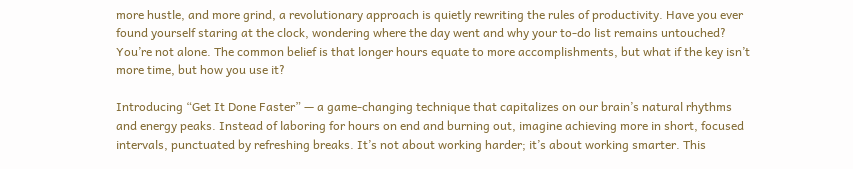more hustle, and more grind, a revolutionary approach is quietly rewriting the rules of productivity. Have you ever found yourself staring at the clock, wondering where the day went and why your to-do list remains untouched? You’re not alone. The common belief is that longer hours equate to more accomplishments, but what if the key isn’t more time, but how you use it?

Introducing “Get It Done Faster” — a game-changing technique that capitalizes on our brain’s natural rhythms and energy peaks. Instead of laboring for hours on end and burning out, imagine achieving more in short, focused intervals, punctuated by refreshing breaks. It’s not about working harder; it’s about working smarter. This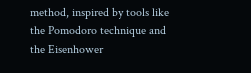method, inspired by tools like the Pomodoro technique and the Eisenhower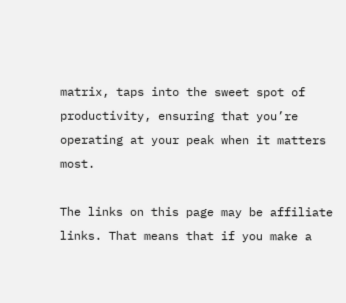matrix, taps into the sweet spot of productivity, ensuring that you’re operating at your peak when it matters most.

The links on this page may be affiliate links. That means that if you make a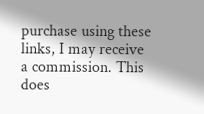purchase using these links, I may receive a commission. This does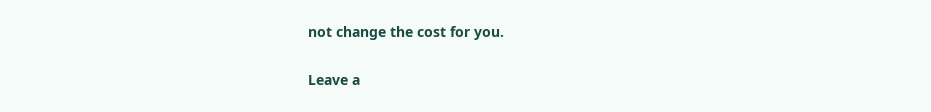not change the cost for you.

Leave a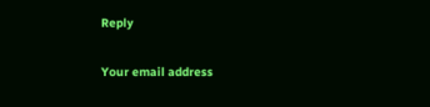Reply

Your email address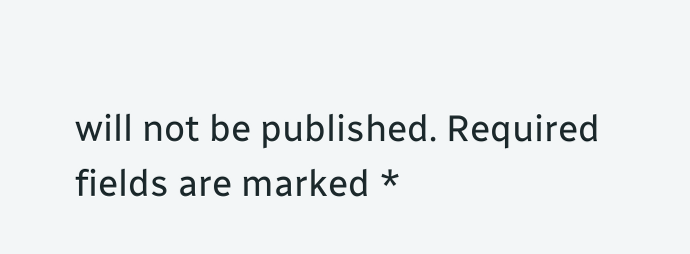will not be published. Required fields are marked *